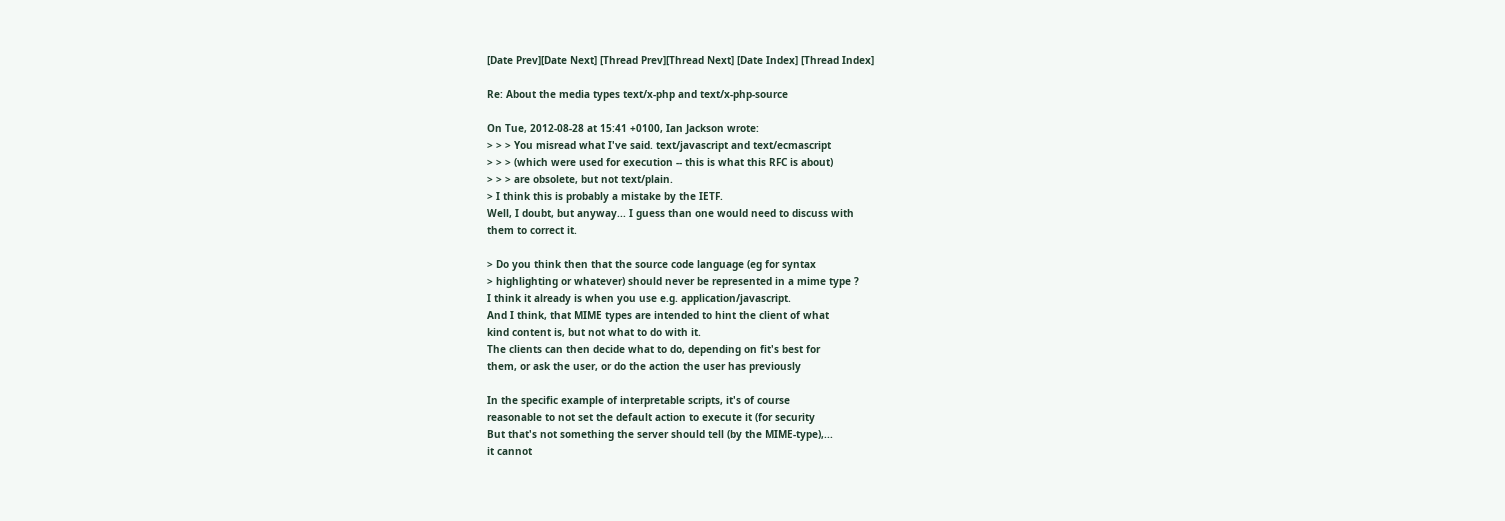[Date Prev][Date Next] [Thread Prev][Thread Next] [Date Index] [Thread Index]

Re: About the media types text/x-php and text/x-php-source

On Tue, 2012-08-28 at 15:41 +0100, Ian Jackson wrote:
> > > You misread what I've said. text/javascript and text/ecmascript
> > > (which were used for execution -- this is what this RFC is about)
> > > are obsolete, but not text/plain.
> I think this is probably a mistake by the IETF.
Well, I doubt, but anyway... I guess than one would need to discuss with
them to correct it.

> Do you think then that the source code language (eg for syntax
> highlighting or whatever) should never be represented in a mime type ?
I think it already is when you use e.g. application/javascript.
And I think, that MIME types are intended to hint the client of what
kind content is, but not what to do with it.
The clients can then decide what to do, depending on fit's best for
them, or ask the user, or do the action the user has previously

In the specific example of interpretable scripts, it's of course
reasonable to not set the default action to execute it (for security
But that's not something the server should tell (by the MIME-type),...
it cannot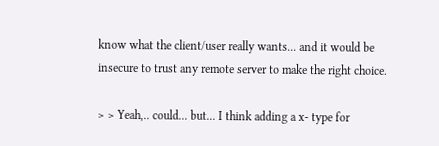know what the client/user really wants... and it would be
insecure to trust any remote server to make the right choice.

> > Yeah,.. could... but... I think adding a x- type for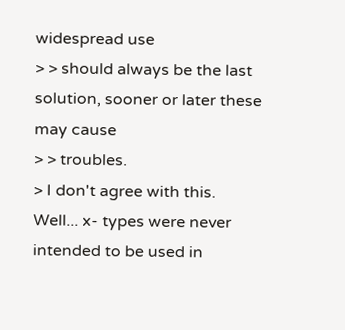widespread use
> > should always be the last solution, sooner or later these may cause
> > troubles.
> I don't agree with this.
Well... x- types were never intended to be used in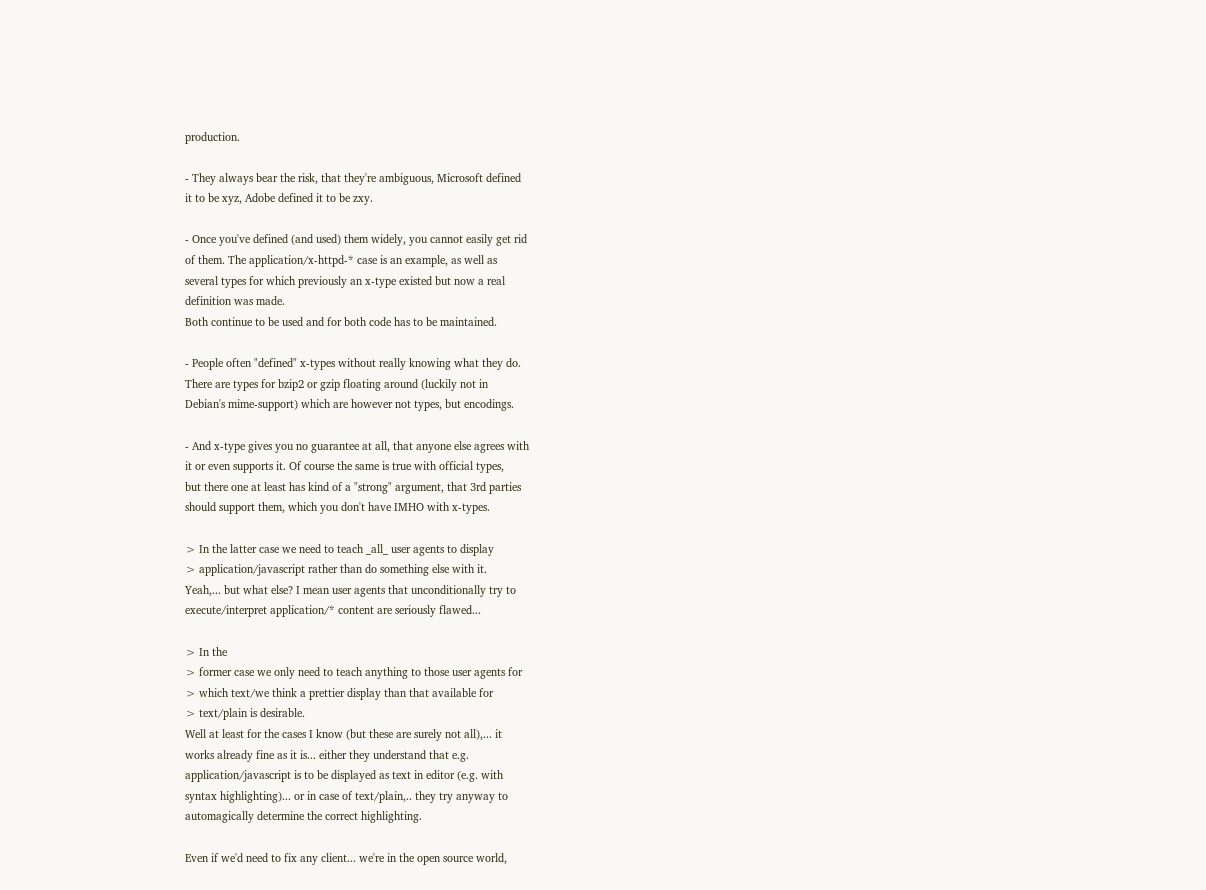production.

- They always bear the risk, that they're ambiguous, Microsoft defined
it to be xyz, Adobe defined it to be zxy.

- Once you've defined (and used) them widely, you cannot easily get rid
of them. The application/x-httpd-* case is an example, as well as
several types for which previously an x-type existed but now a real
definition was made.
Both continue to be used and for both code has to be maintained.

- People often "defined" x-types without really knowing what they do.
There are types for bzip2 or gzip floating around (luckily not in
Debian's mime-support) which are however not types, but encodings.

- And x-type gives you no guarantee at all, that anyone else agrees with
it or even supports it. Of course the same is true with official types,
but there one at least has kind of a "strong" argument, that 3rd parties
should support them, which you don't have IMHO with x-types.

> In the latter case we need to teach _all_ user agents to display
> application/javascript rather than do something else with it.
Yeah,... but what else? I mean user agents that unconditionally try to
execute/interpret application/* content are seriously flawed...

> In the
> former case we only need to teach anything to those user agents for
> which text/we think a prettier display than that available for
> text/plain is desirable.
Well at least for the cases I know (but these are surely not all),... it
works already fine as it is... either they understand that e.g.
application/javascript is to be displayed as text in editor (e.g. with
syntax highlighting)... or in case of text/plain,.. they try anyway to
automagically determine the correct highlighting.

Even if we'd need to fix any client... we're in the open source world,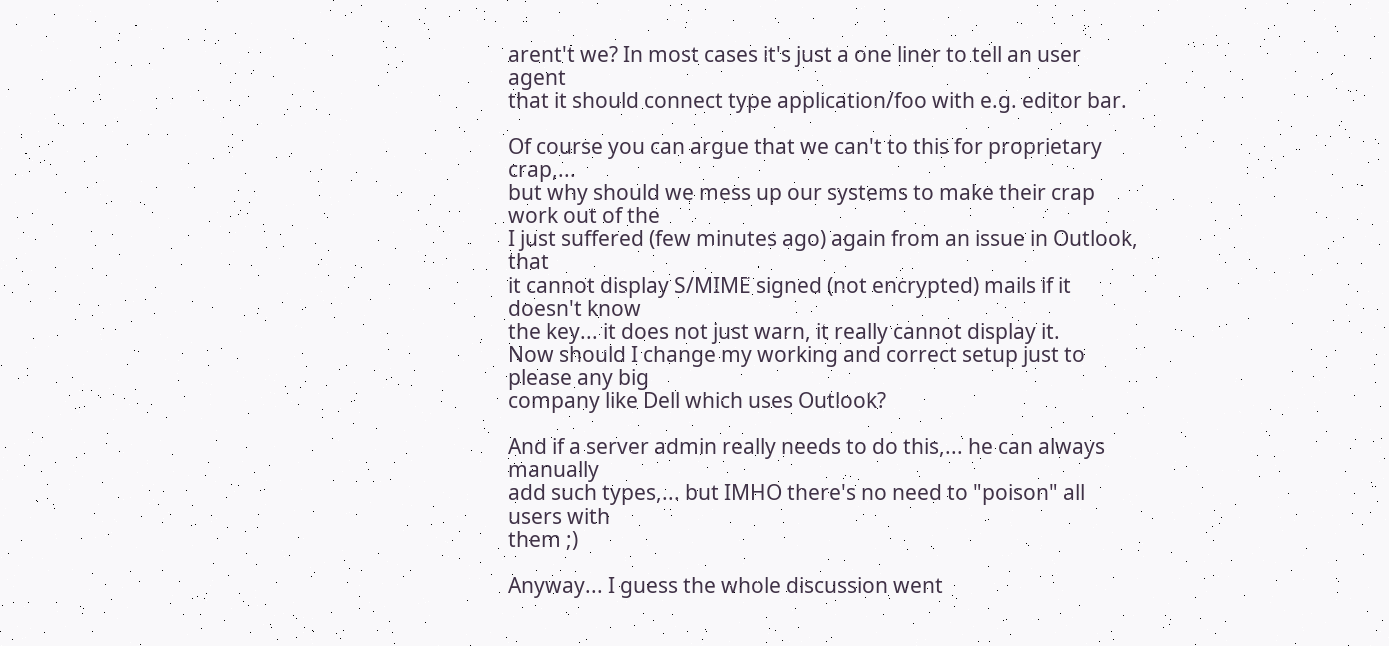arent't we? In most cases it's just a one liner to tell an user agent
that it should connect type application/foo with e.g. editor bar.

Of course you can argue that we can't to this for proprietary crap,...
but why should we mess up our systems to make their crap work out of the
I just suffered (few minutes ago) again from an issue in Outlook, that
it cannot display S/MIME signed (not encrypted) mails if it doesn't know
the key... it does not just warn, it really cannot display it.
Now should I change my working and correct setup just to please any big
company like Dell which uses Outlook?

And if a server admin really needs to do this,... he can always manually
add such types,... but IMHO there's no need to "poison" all users with
them ;)

Anyway... I guess the whole discussion went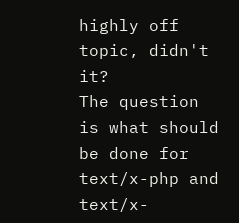highly off topic, didn't it?
The question is what should be done for text/x-php and text/x-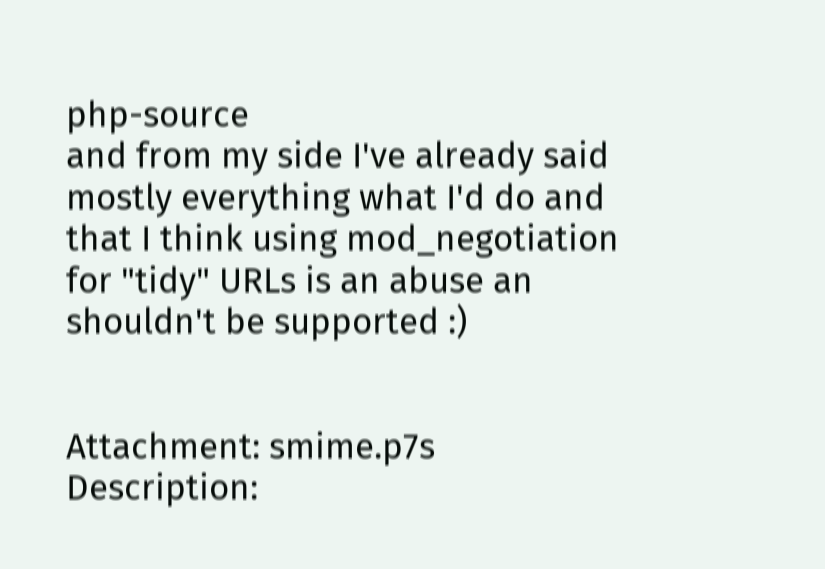php-source
and from my side I've already said mostly everything what I'd do and
that I think using mod_negotiation for "tidy" URLs is an abuse an
shouldn't be supported :)


Attachment: smime.p7s
Description: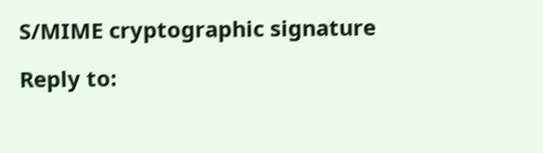S/MIME cryptographic signature

Reply to: